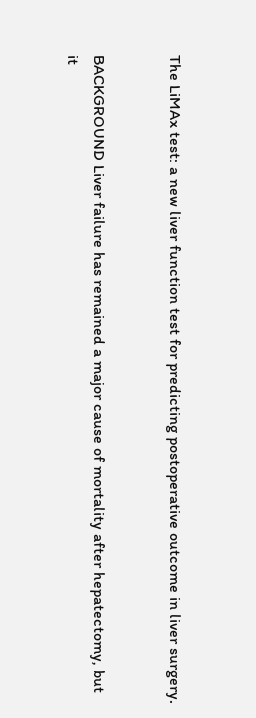The LiMAx test: a new liver function test for predicting postoperative outcome in liver surgery.


BACKGROUND Liver failure has remained a major cause of mortality after hepatectomy, but it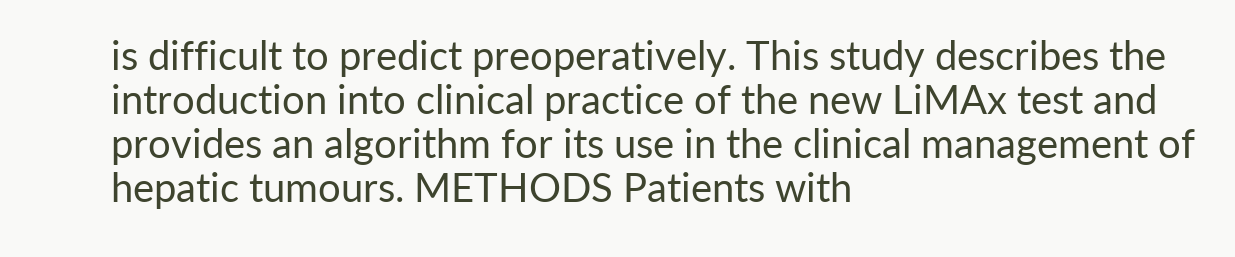is difficult to predict preoperatively. This study describes the introduction into clinical practice of the new LiMAx test and provides an algorithm for its use in the clinical management of hepatic tumours. METHODS Patients with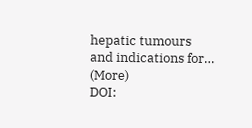hepatic tumours and indications for… (More)
DOI: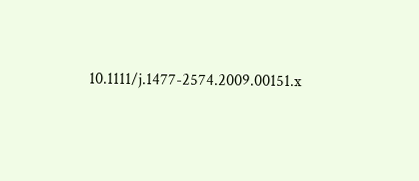10.1111/j.1477-2574.2009.00151.x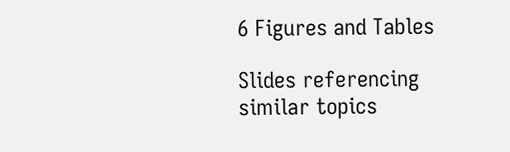6 Figures and Tables

Slides referencing similar topics